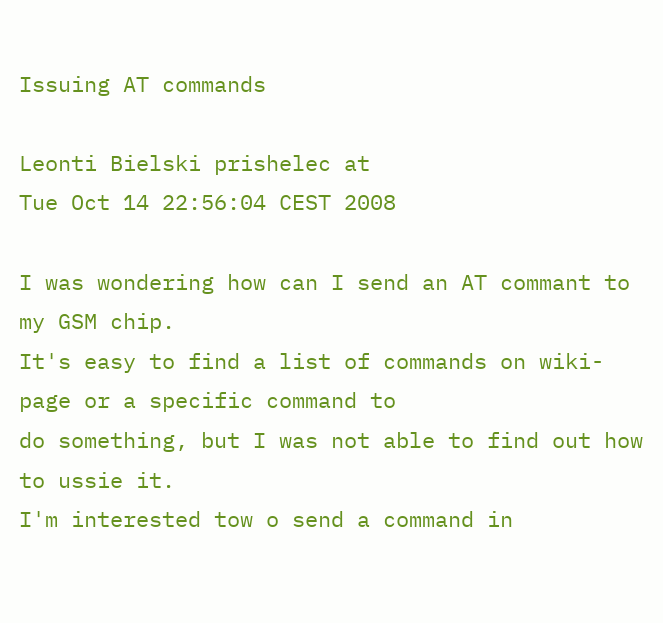Issuing AT commands

Leonti Bielski prishelec at
Tue Oct 14 22:56:04 CEST 2008

I was wondering how can I send an AT commant to my GSM chip.
It's easy to find a list of commands on wiki-page or a specific command to
do something, but I was not able to find out how to ussie it.
I'm interested tow o send a command in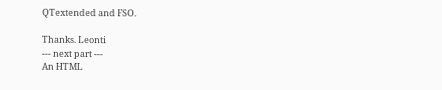QTextended and FSO.

Thanks. Leonti
--- next part ---
An HTML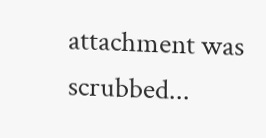attachment was scrubbed...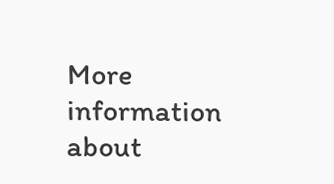More information about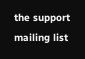the support mailing list